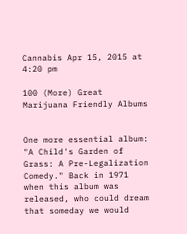Cannabis Apr 15, 2015 at 4:20 pm

100 (More) Great Marijuana Friendly Albums


One more essential album: "A Child's Garden of Grass: A Pre-Legalization Comedy." Back in 1971 when this album was released, who could dream that someday we would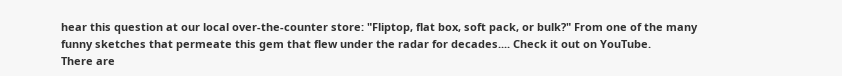hear this question at our local over-the-counter store: "Fliptop, flat box, soft pack, or bulk?" From one of the many funny sketches that permeate this gem that flew under the radar for decades.... Check it out on YouTube.
There are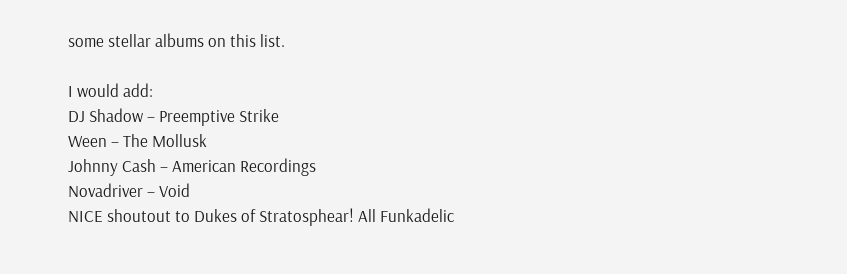some stellar albums on this list.

I would add:
DJ Shadow – Preemptive Strike
Ween – The Mollusk
Johnny Cash – American Recordings
Novadriver – Void
NICE shoutout to Dukes of Stratosphear! All Funkadelic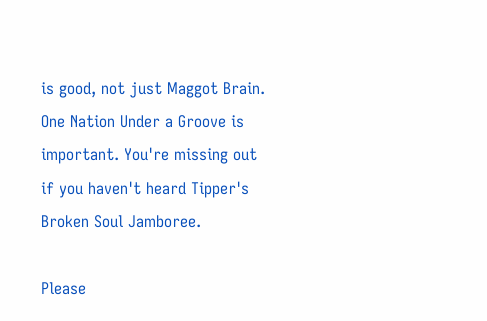is good, not just Maggot Brain. One Nation Under a Groove is important. You're missing out if you haven't heard Tipper's Broken Soul Jamboree.

Please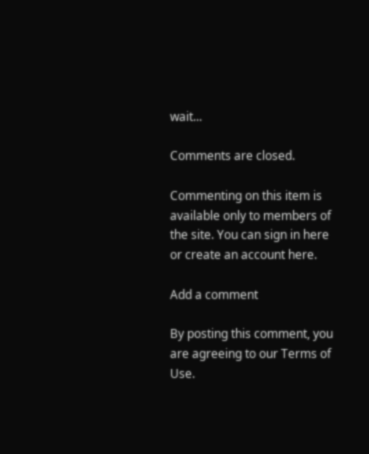wait...

Comments are closed.

Commenting on this item is available only to members of the site. You can sign in here or create an account here.

Add a comment

By posting this comment, you are agreeing to our Terms of Use.